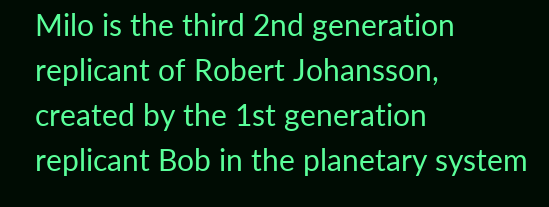Milo is the third 2nd generation replicant of Robert Johansson, created by the 1st generation replicant Bob in the planetary system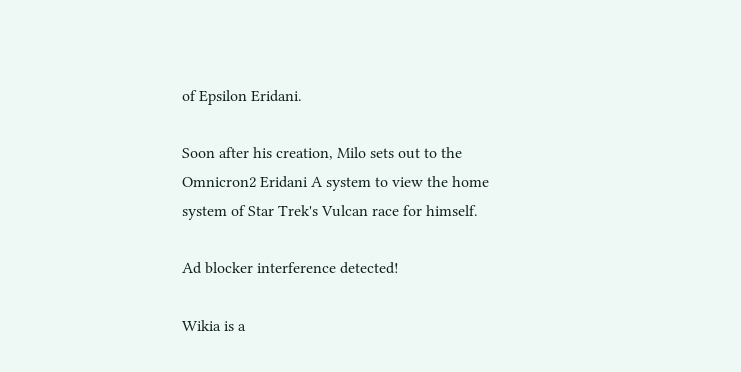of Epsilon Eridani.

Soon after his creation, Milo sets out to the Omnicron2 Eridani A system to view the home system of Star Trek's Vulcan race for himself.

Ad blocker interference detected!

Wikia is a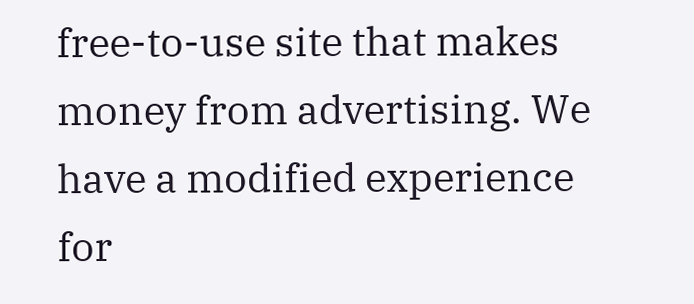free-to-use site that makes money from advertising. We have a modified experience for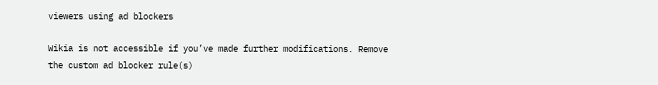viewers using ad blockers

Wikia is not accessible if you’ve made further modifications. Remove the custom ad blocker rule(s)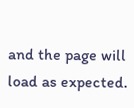and the page will load as expected.